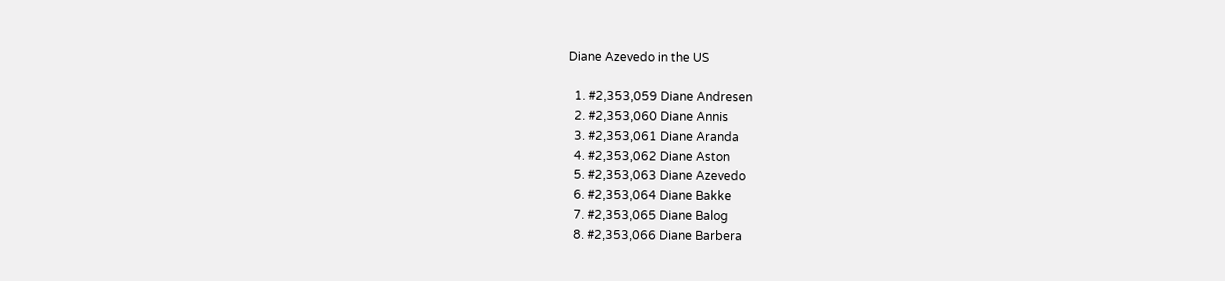Diane Azevedo in the US

  1. #2,353,059 Diane Andresen
  2. #2,353,060 Diane Annis
  3. #2,353,061 Diane Aranda
  4. #2,353,062 Diane Aston
  5. #2,353,063 Diane Azevedo
  6. #2,353,064 Diane Bakke
  7. #2,353,065 Diane Balog
  8. #2,353,066 Diane Barbera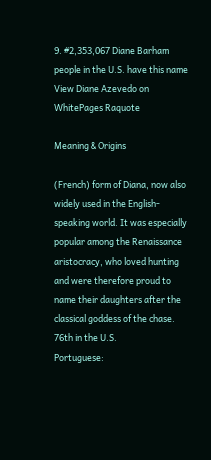9. #2,353,067 Diane Barham
people in the U.S. have this name View Diane Azevedo on WhitePages Raquote

Meaning & Origins

(French) form of Diana, now also widely used in the English-speaking world. It was especially popular among the Renaissance aristocracy, who loved hunting and were therefore proud to name their daughters after the classical goddess of the chase.
76th in the U.S.
Portuguese: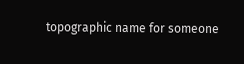topographic name for someone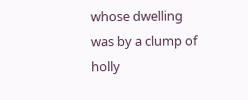whose dwelling was by a clump of holly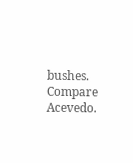bushes. Compare Acevedo.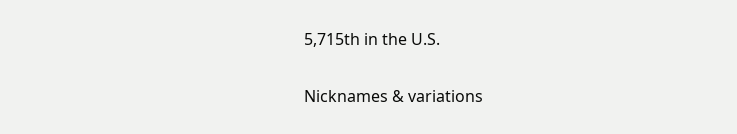5,715th in the U.S.

Nicknames & variations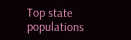Top state populations